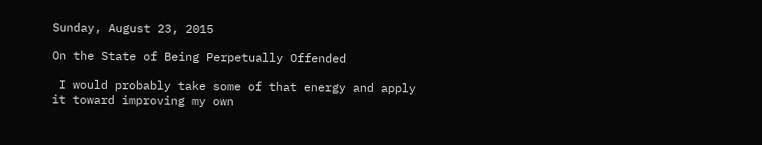Sunday, August 23, 2015

On the State of Being Perpetually Offended

 I would probably take some of that energy and apply it toward improving my own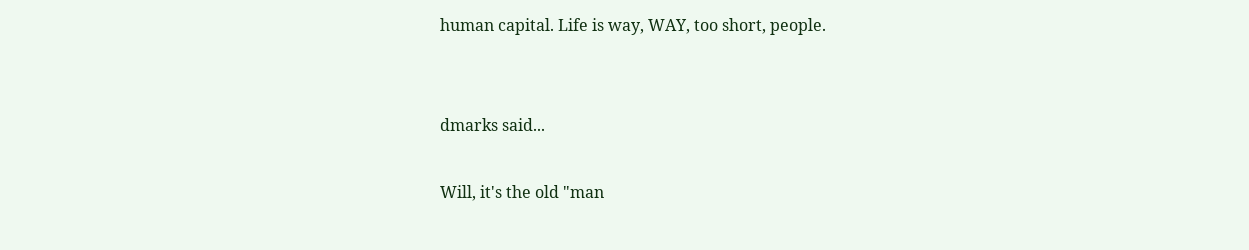human capital. Life is way, WAY, too short, people.


dmarks said...

Will, it's the old "man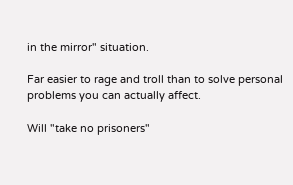in the mirror" situation.

Far easier to rage and troll than to solve personal problems you can actually affect.

Will "take no prisoners"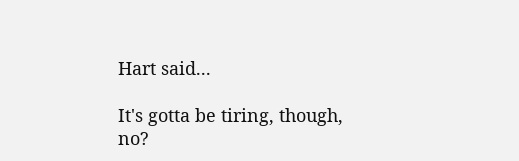Hart said...

It's gotta be tiring, though, no?